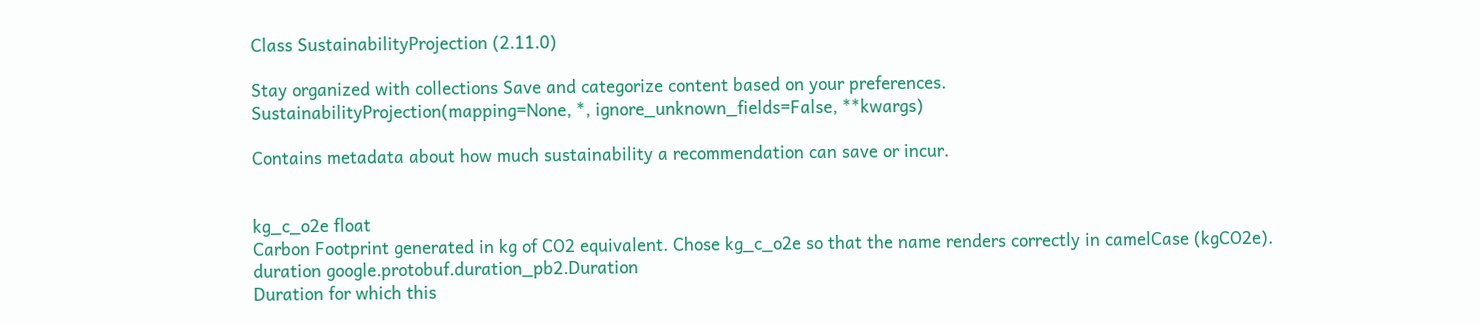Class SustainabilityProjection (2.11.0)

Stay organized with collections Save and categorize content based on your preferences.
SustainabilityProjection(mapping=None, *, ignore_unknown_fields=False, **kwargs)

Contains metadata about how much sustainability a recommendation can save or incur.


kg_c_o2e float
Carbon Footprint generated in kg of CO2 equivalent. Chose kg_c_o2e so that the name renders correctly in camelCase (kgCO2e).
duration google.protobuf.duration_pb2.Duration
Duration for which this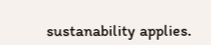sustanability applies.